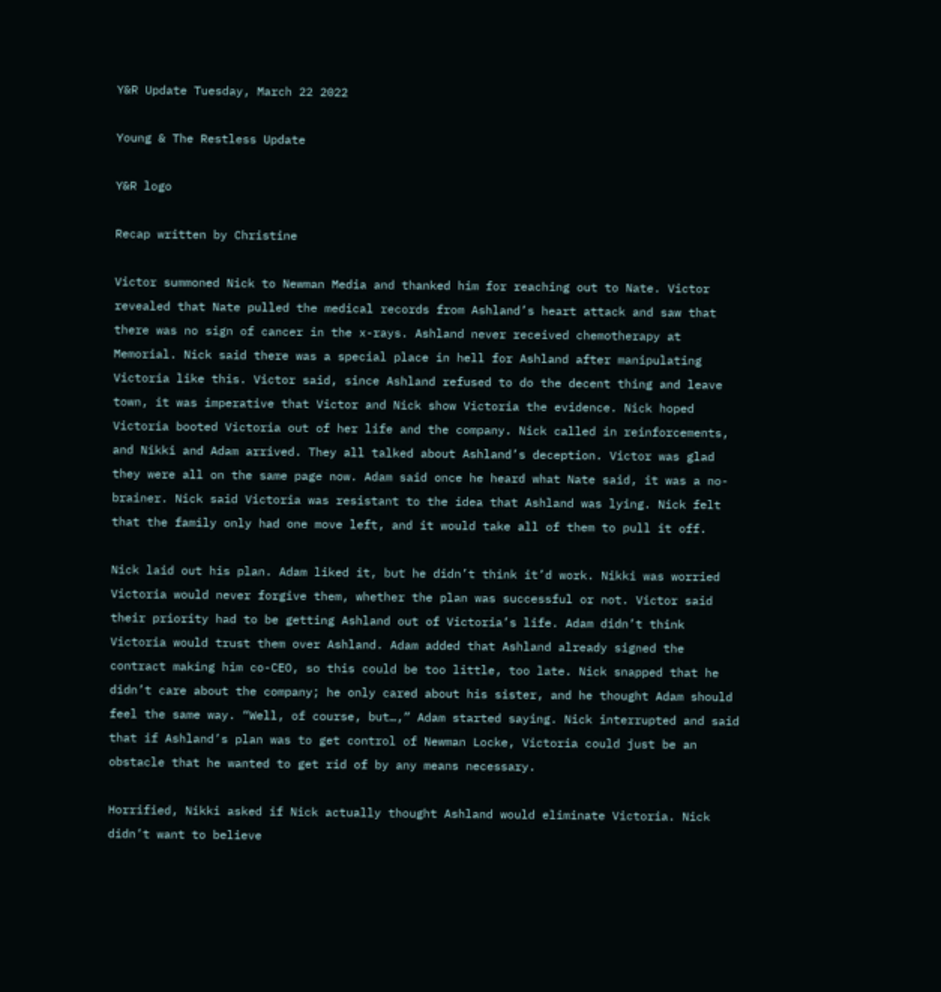Y&R Update Tuesday, March 22 2022

Young & The Restless Update

Y&R logo

Recap written by Christine

Victor summoned Nick to Newman Media and thanked him for reaching out to Nate. Victor revealed that Nate pulled the medical records from Ashland’s heart attack and saw that there was no sign of cancer in the x-rays. Ashland never received chemotherapy at Memorial. Nick said there was a special place in hell for Ashland after manipulating Victoria like this. Victor said, since Ashland refused to do the decent thing and leave town, it was imperative that Victor and Nick show Victoria the evidence. Nick hoped Victoria booted Victoria out of her life and the company. Nick called in reinforcements, and Nikki and Adam arrived. They all talked about Ashland’s deception. Victor was glad they were all on the same page now. Adam said once he heard what Nate said, it was a no-brainer. Nick said Victoria was resistant to the idea that Ashland was lying. Nick felt that the family only had one move left, and it would take all of them to pull it off.

Nick laid out his plan. Adam liked it, but he didn’t think it’d work. Nikki was worried Victoria would never forgive them, whether the plan was successful or not. Victor said their priority had to be getting Ashland out of Victoria’s life. Adam didn’t think Victoria would trust them over Ashland. Adam added that Ashland already signed the contract making him co-CEO, so this could be too little, too late. Nick snapped that he didn’t care about the company; he only cared about his sister, and he thought Adam should feel the same way. “Well, of course, but…,” Adam started saying. Nick interrupted and said that if Ashland’s plan was to get control of Newman Locke, Victoria could just be an obstacle that he wanted to get rid of by any means necessary.

Horrified, Nikki asked if Nick actually thought Ashland would eliminate Victoria. Nick didn’t want to believe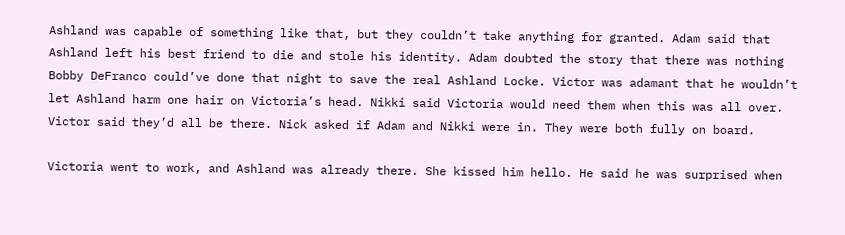Ashland was capable of something like that, but they couldn’t take anything for granted. Adam said that Ashland left his best friend to die and stole his identity. Adam doubted the story that there was nothing Bobby DeFranco could’ve done that night to save the real Ashland Locke. Victor was adamant that he wouldn’t let Ashland harm one hair on Victoria’s head. Nikki said Victoria would need them when this was all over. Victor said they’d all be there. Nick asked if Adam and Nikki were in. They were both fully on board.

Victoria went to work, and Ashland was already there. She kissed him hello. He said he was surprised when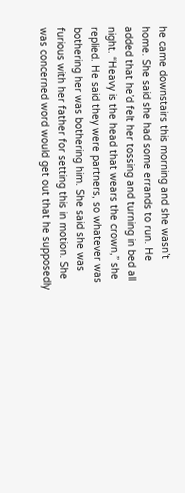he came downstairs this morning and she wasn’t home. She said she had some errands to run. He added that he’d felt her tossing and turning in bed all night. “Heavy is the head that wears the crown,” she replied. He said they were partners, so whatever was bothering her was bothering him. She said she was furious with her father for setting this in motion. She was concerned word would get out that he supposedly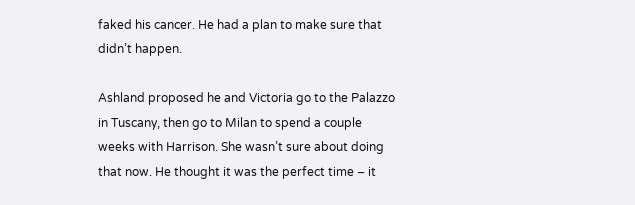faked his cancer. He had a plan to make sure that didn’t happen.

Ashland proposed he and Victoria go to the Palazzo in Tuscany, then go to Milan to spend a couple weeks with Harrison. She wasn’t sure about doing that now. He thought it was the perfect time – it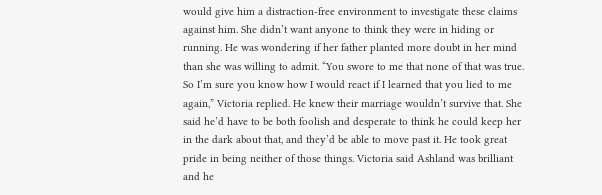would give him a distraction-free environment to investigate these claims against him. She didn’t want anyone to think they were in hiding or running. He was wondering if her father planted more doubt in her mind than she was willing to admit. “You swore to me that none of that was true. So I’m sure you know how I would react if I learned that you lied to me again,” Victoria replied. He knew their marriage wouldn’t survive that. She said he’d have to be both foolish and desperate to think he could keep her in the dark about that, and they’d be able to move past it. He took great pride in being neither of those things. Victoria said Ashland was brilliant and he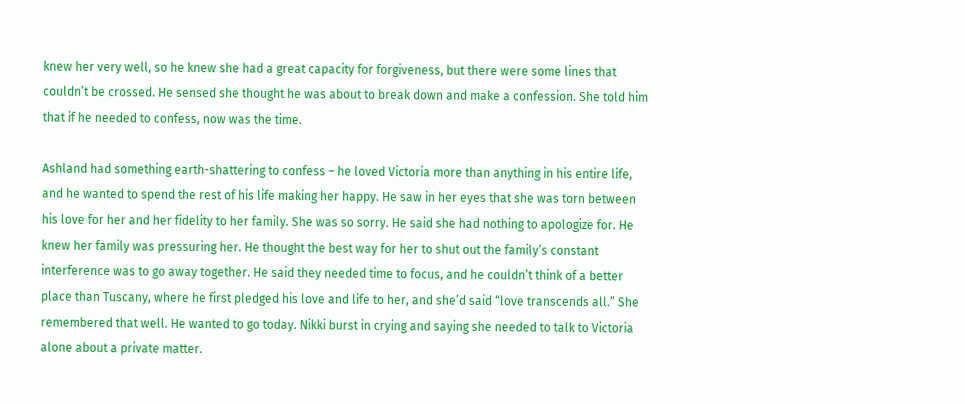knew her very well, so he knew she had a great capacity for forgiveness, but there were some lines that couldn’t be crossed. He sensed she thought he was about to break down and make a confession. She told him that if he needed to confess, now was the time.

Ashland had something earth-shattering to confess – he loved Victoria more than anything in his entire life, and he wanted to spend the rest of his life making her happy. He saw in her eyes that she was torn between his love for her and her fidelity to her family. She was so sorry. He said she had nothing to apologize for. He knew her family was pressuring her. He thought the best way for her to shut out the family’s constant interference was to go away together. He said they needed time to focus, and he couldn’t think of a better place than Tuscany, where he first pledged his love and life to her, and she’d said “love transcends all.” She remembered that well. He wanted to go today. Nikki burst in crying and saying she needed to talk to Victoria alone about a private matter.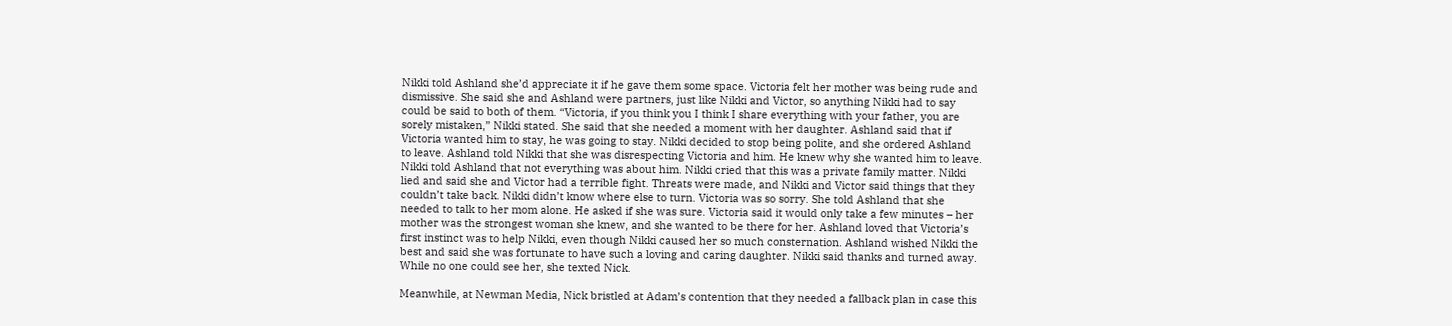Nikki told Ashland she’d appreciate it if he gave them some space. Victoria felt her mother was being rude and dismissive. She said she and Ashland were partners, just like Nikki and Victor, so anything Nikki had to say could be said to both of them. “Victoria, if you think you I think I share everything with your father, you are sorely mistaken,” Nikki stated. She said that she needed a moment with her daughter. Ashland said that if Victoria wanted him to stay, he was going to stay. Nikki decided to stop being polite, and she ordered Ashland to leave. Ashland told Nikki that she was disrespecting Victoria and him. He knew why she wanted him to leave. Nikki told Ashland that not everything was about him. Nikki cried that this was a private family matter. Nikki lied and said she and Victor had a terrible fight. Threats were made, and Nikki and Victor said things that they couldn’t take back. Nikki didn’t know where else to turn. Victoria was so sorry. She told Ashland that she needed to talk to her mom alone. He asked if she was sure. Victoria said it would only take a few minutes – her mother was the strongest woman she knew, and she wanted to be there for her. Ashland loved that Victoria’s first instinct was to help Nikki, even though Nikki caused her so much consternation. Ashland wished Nikki the best and said she was fortunate to have such a loving and caring daughter. Nikki said thanks and turned away. While no one could see her, she texted Nick.

Meanwhile, at Newman Media, Nick bristled at Adam’s contention that they needed a fallback plan in case this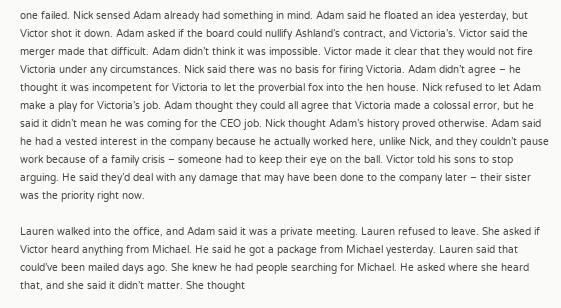one failed. Nick sensed Adam already had something in mind. Adam said he floated an idea yesterday, but Victor shot it down. Adam asked if the board could nullify Ashland’s contract, and Victoria’s. Victor said the merger made that difficult. Adam didn’t think it was impossible. Victor made it clear that they would not fire Victoria under any circumstances. Nick said there was no basis for firing Victoria. Adam didn’t agree – he thought it was incompetent for Victoria to let the proverbial fox into the hen house. Nick refused to let Adam make a play for Victoria’s job. Adam thought they could all agree that Victoria made a colossal error, but he said it didn’t mean he was coming for the CEO job. Nick thought Adam’s history proved otherwise. Adam said he had a vested interest in the company because he actually worked here, unlike Nick, and they couldn’t pause work because of a family crisis – someone had to keep their eye on the ball. Victor told his sons to stop arguing. He said they’d deal with any damage that may have been done to the company later – their sister was the priority right now.

Lauren walked into the office, and Adam said it was a private meeting. Lauren refused to leave. She asked if Victor heard anything from Michael. He said he got a package from Michael yesterday. Lauren said that could’ve been mailed days ago. She knew he had people searching for Michael. He asked where she heard that, and she said it didn’t matter. She thought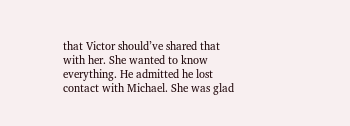that Victor should’ve shared that with her. She wanted to know everything. He admitted he lost contact with Michael. She was glad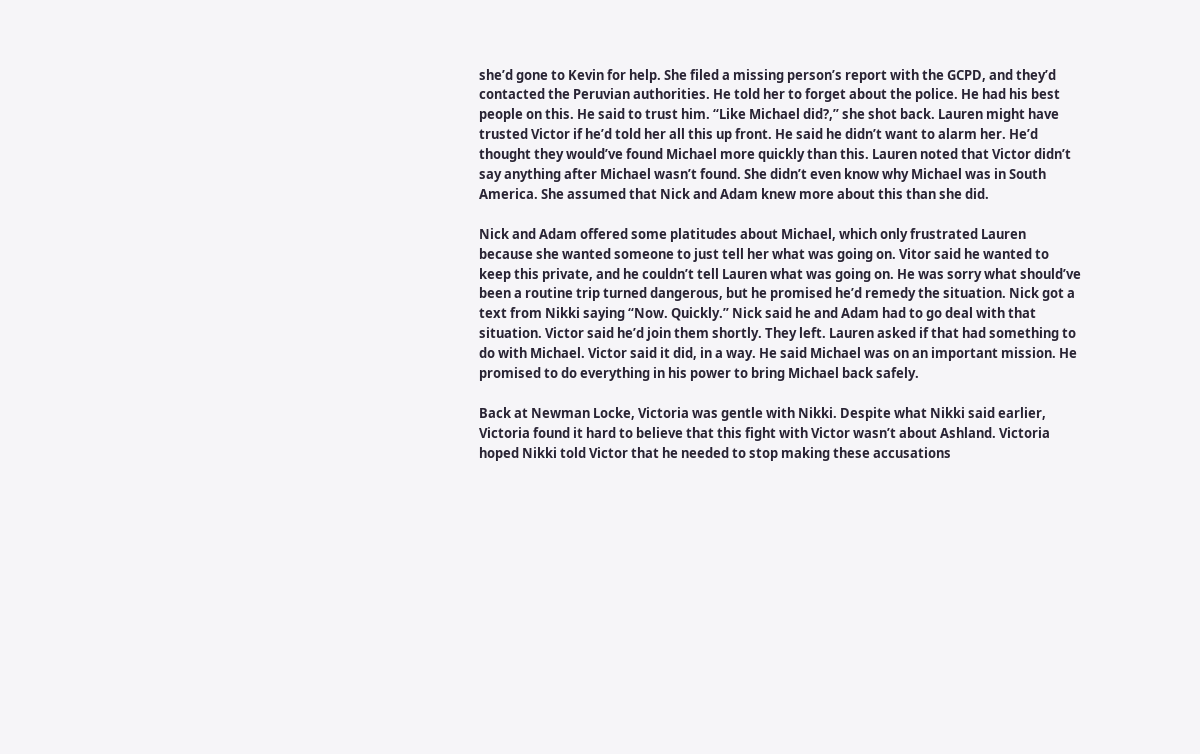she’d gone to Kevin for help. She filed a missing person’s report with the GCPD, and they’d contacted the Peruvian authorities. He told her to forget about the police. He had his best people on this. He said to trust him. “Like Michael did?,” she shot back. Lauren might have trusted Victor if he’d told her all this up front. He said he didn’t want to alarm her. He’d thought they would’ve found Michael more quickly than this. Lauren noted that Victor didn’t say anything after Michael wasn’t found. She didn’t even know why Michael was in South America. She assumed that Nick and Adam knew more about this than she did.

Nick and Adam offered some platitudes about Michael, which only frustrated Lauren because she wanted someone to just tell her what was going on. Vitor said he wanted to keep this private, and he couldn’t tell Lauren what was going on. He was sorry what should’ve been a routine trip turned dangerous, but he promised he’d remedy the situation. Nick got a text from Nikki saying “Now. Quickly.” Nick said he and Adam had to go deal with that situation. Victor said he’d join them shortly. They left. Lauren asked if that had something to do with Michael. Victor said it did, in a way. He said Michael was on an important mission. He promised to do everything in his power to bring Michael back safely.

Back at Newman Locke, Victoria was gentle with Nikki. Despite what Nikki said earlier, Victoria found it hard to believe that this fight with Victor wasn’t about Ashland. Victoria hoped Nikki told Victor that he needed to stop making these accusations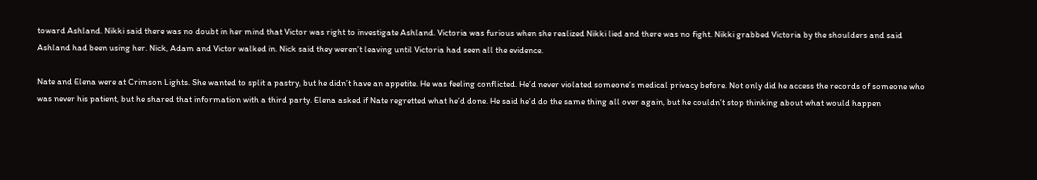toward Ashland. Nikki said there was no doubt in her mind that Victor was right to investigate Ashland. Victoria was furious when she realized Nikki lied and there was no fight. Nikki grabbed Victoria by the shoulders and said Ashland had been using her. Nick, Adam and Victor walked in. Nick said they weren’t leaving until Victoria had seen all the evidence.

Nate and Elena were at Crimson Lights. She wanted to split a pastry, but he didn’t have an appetite. He was feeling conflicted. He’d never violated someone’s medical privacy before. Not only did he access the records of someone who was never his patient, but he shared that information with a third party. Elena asked if Nate regretted what he’d done. He said he’d do the same thing all over again, but he couldn’t stop thinking about what would happen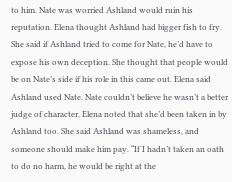to him. Nate was worried Ashland would ruin his reputation. Elena thought Ashland had bigger fish to fry. She said if Ashland tried to come for Nate, he’d have to expose his own deception. She thought that people would be on Nate’s side if his role in this came out. Elena said Ashland used Nate. Nate couldn’t believe he wasn’t a better judge of character. Elena noted that she’d been taken in by Ashland too. She said Ashland was shameless, and someone should make him pay. “If I hadn’t taken an oath to do no harm, he would be right at the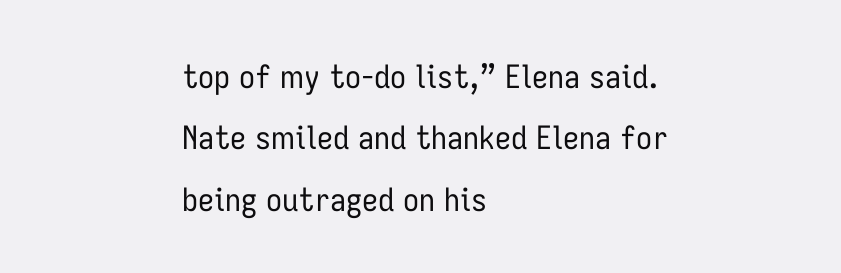top of my to-do list,” Elena said. Nate smiled and thanked Elena for being outraged on his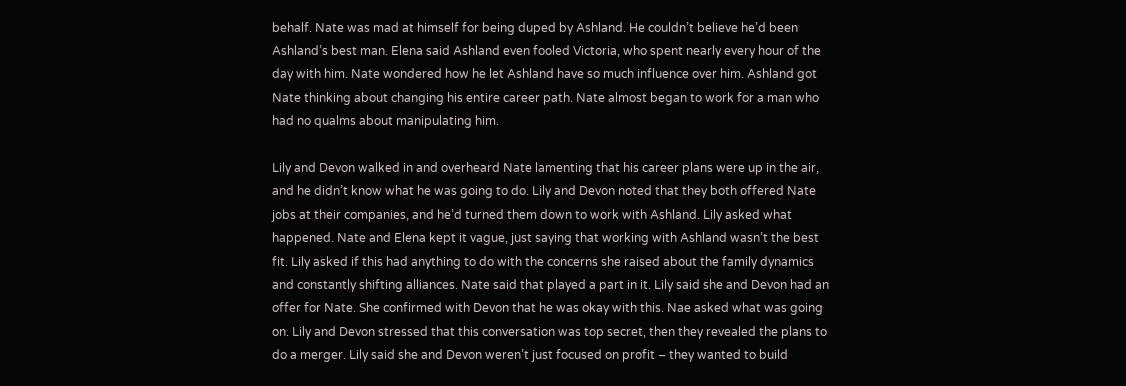behalf. Nate was mad at himself for being duped by Ashland. He couldn’t believe he’d been Ashland’s best man. Elena said Ashland even fooled Victoria, who spent nearly every hour of the day with him. Nate wondered how he let Ashland have so much influence over him. Ashland got Nate thinking about changing his entire career path. Nate almost began to work for a man who had no qualms about manipulating him.

Lily and Devon walked in and overheard Nate lamenting that his career plans were up in the air, and he didn’t know what he was going to do. Lily and Devon noted that they both offered Nate jobs at their companies, and he’d turned them down to work with Ashland. Lily asked what happened. Nate and Elena kept it vague, just saying that working with Ashland wasn’t the best fit. Lily asked if this had anything to do with the concerns she raised about the family dynamics and constantly shifting alliances. Nate said that played a part in it. Lily said she and Devon had an offer for Nate. She confirmed with Devon that he was okay with this. Nae asked what was going on. Lily and Devon stressed that this conversation was top secret, then they revealed the plans to do a merger. Lily said she and Devon weren’t just focused on profit – they wanted to build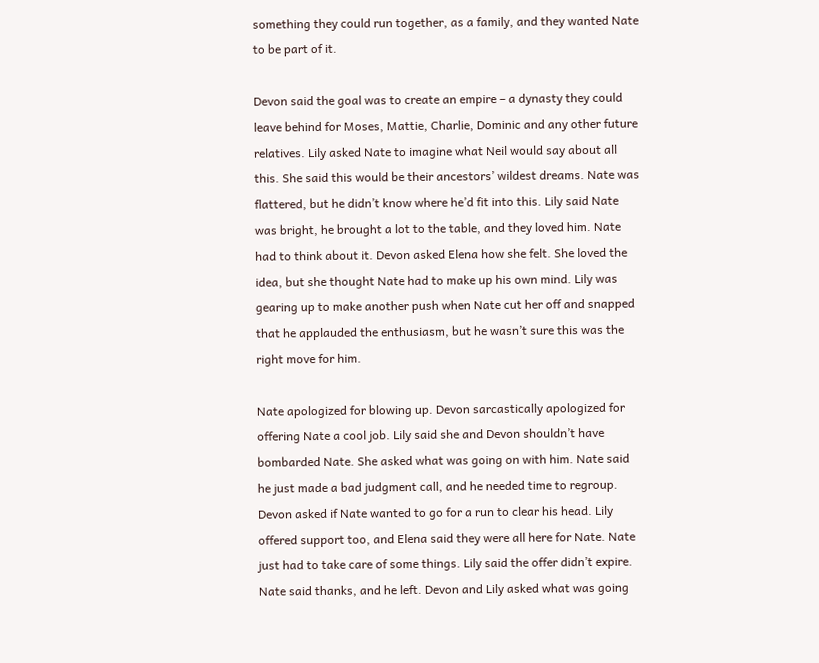something they could run together, as a family, and they wanted Nate to be part of it.

Devon said the goal was to create an empire – a dynasty they could leave behind for Moses, Mattie, Charlie, Dominic and any other future relatives. Lily asked Nate to imagine what Neil would say about all this. She said this would be their ancestors’ wildest dreams. Nate was flattered, but he didn’t know where he’d fit into this. Lily said Nate was bright, he brought a lot to the table, and they loved him. Nate had to think about it. Devon asked Elena how she felt. She loved the idea, but she thought Nate had to make up his own mind. Lily was gearing up to make another push when Nate cut her off and snapped that he applauded the enthusiasm, but he wasn’t sure this was the right move for him.

Nate apologized for blowing up. Devon sarcastically apologized for offering Nate a cool job. Lily said she and Devon shouldn’t have bombarded Nate. She asked what was going on with him. Nate said he just made a bad judgment call, and he needed time to regroup. Devon asked if Nate wanted to go for a run to clear his head. Lily offered support too, and Elena said they were all here for Nate. Nate just had to take care of some things. Lily said the offer didn’t expire. Nate said thanks, and he left. Devon and Lily asked what was going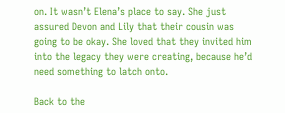on. It wasn’t Elena’s place to say. She just assured Devon and Lily that their cousin was going to be okay. She loved that they invited him into the legacy they were creating, because he’d need something to latch onto.

Back to the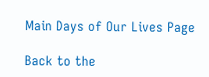Main Days of Our Lives Page

Back to the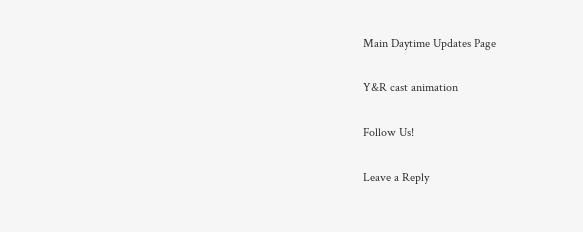Main Daytime Updates Page

Y&R cast animation

Follow Us!

Leave a Reply